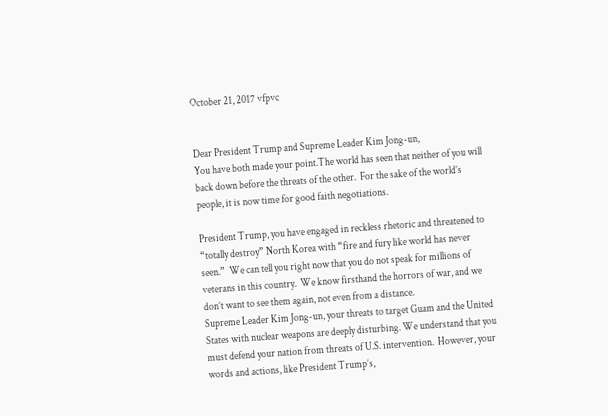October 21, 2017 vfpvc


Dear President Trump and Supreme Leader Kim Jong-un,
You have both made your point.The world has seen that neither of you will back down before the threats of the other.  For the sake of the world’s people, it is now time for good faith negotiations.

President Trump, you have engaged in reckless rhetoric and threatened to “totally destroy” North Korea with “fire and fury like world has never seen.”  We can tell you right now that you do not speak for millions of veterans in this country.  We know firsthand the horrors of war, and we don’t want to see them again, not even from a distance.
Supreme Leader Kim Jong-un, your threats to target Guam and the United States with nuclear weapons are deeply disturbing. We understand that you must defend your nation from threats of U.S. intervention.  However, your words and actions, like President Trump’s,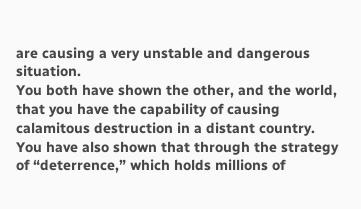are causing a very unstable and dangerous situation.
You both have shown the other, and the world, that you have the capability of causing calamitous destruction in a distant country.  You have also shown that through the strategy of “deterrence,” which holds millions of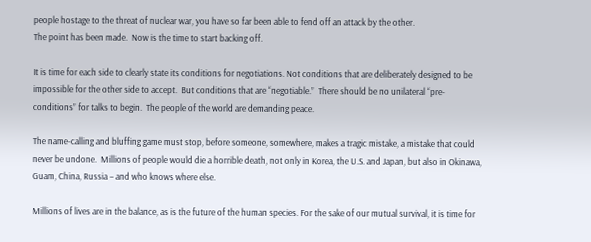people hostage to the threat of nuclear war, you have so far been able to fend off an attack by the other.
The point has been made.  Now is the time to start backing off.

It is time for each side to clearly state its conditions for negotiations. Not conditions that are deliberately designed to be impossible for the other side to accept.  But conditions that are “negotiable.”  There should be no unilateral “pre-conditions” for talks to begin.  The people of the world are demanding peace.

The name-calling and bluffing game must stop, before someone, somewhere, makes a tragic mistake, a mistake that could never be undone.  Millions of people would die a horrible death, not only in Korea, the U.S. and Japan, but also in Okinawa, Guam, China, Russia – and who knows where else.

Millions of lives are in the balance, as is the future of the human species. For the sake of our mutual survival, it is time for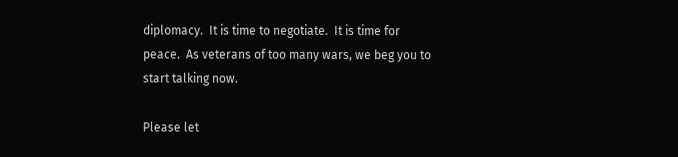diplomacy.  It is time to negotiate.  It is time for peace.  As veterans of too many wars, we beg you to start talking now.

Please let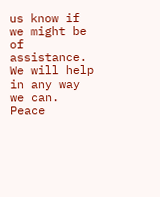us know if we might be of assistance.  We will help in any way we can.
Peace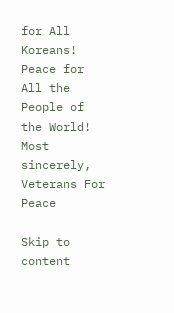for All Koreans!  Peace for All the People of the World!
Most sincerely,
Veterans For Peace

Skip to content